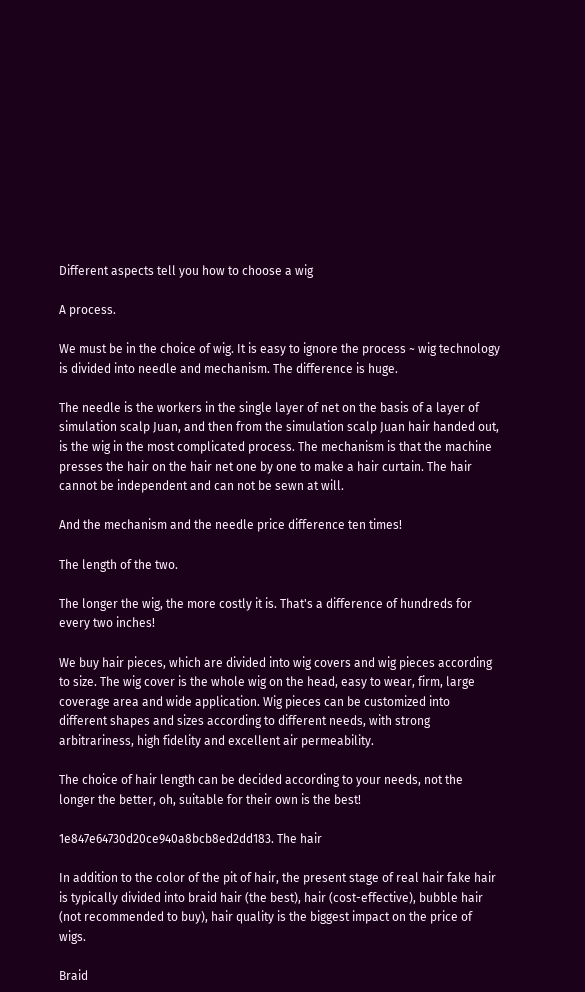Different aspects tell you how to choose a wig

A process.

We must be in the choice of wig. It is easy to ignore the process ~ wig technology is divided into needle and mechanism. The difference is huge.

The needle is the workers in the single layer of net on the basis of a layer of simulation scalp Juan, and then from the simulation scalp Juan hair handed out, is the wig in the most complicated process. The mechanism is that the machine presses the hair on the hair net one by one to make a hair curtain. The hair cannot be independent and can not be sewn at will.

And the mechanism and the needle price difference ten times!

The length of the two.

The longer the wig, the more costly it is. That's a difference of hundreds for every two inches!

We buy hair pieces, which are divided into wig covers and wig pieces according to size. The wig cover is the whole wig on the head, easy to wear, firm, large coverage area and wide application. Wig pieces can be customized into different shapes and sizes according to different needs, with strong arbitrariness, high fidelity and excellent air permeability.

The choice of hair length can be decided according to your needs, not the longer the better, oh, suitable for their own is the best!

1e847e64730d20ce940a8bcb8ed2dd183. The hair

In addition to the color of the pit of hair, the present stage of real hair fake hair is typically divided into braid hair (the best), hair (cost-effective), bubble hair (not recommended to buy), hair quality is the biggest impact on the price of wigs.

Braid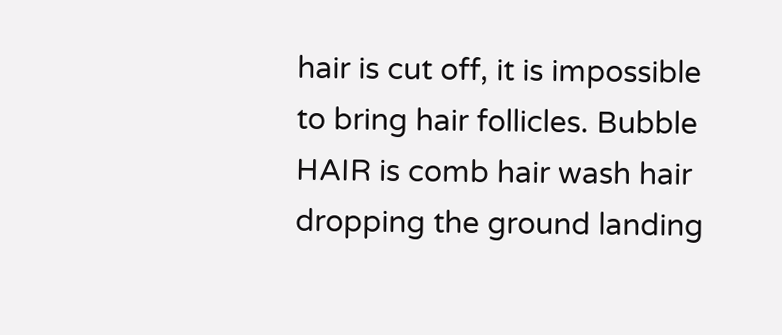hair is cut off, it is impossible to bring hair follicles. Bubble HAIR is comb hair wash hair dropping the ground landing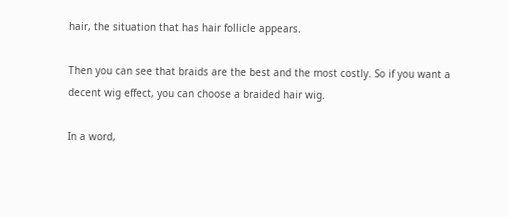hair, the situation that has hair follicle appears.

Then you can see that braids are the best and the most costly. So if you want a decent wig effect, you can choose a braided hair wig.

In a word,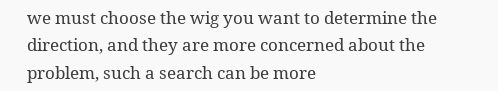we must choose the wig you want to determine the direction, and they are more concerned about the problem, such a search can be more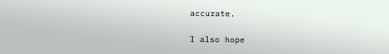accurate.

I also hope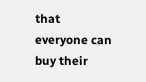that everyone can buy their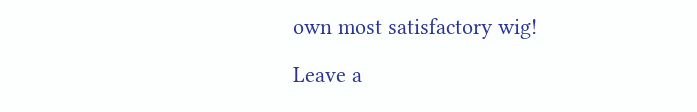own most satisfactory wig!

Leave a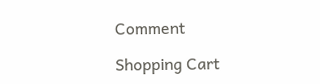Comment

Shopping Cart